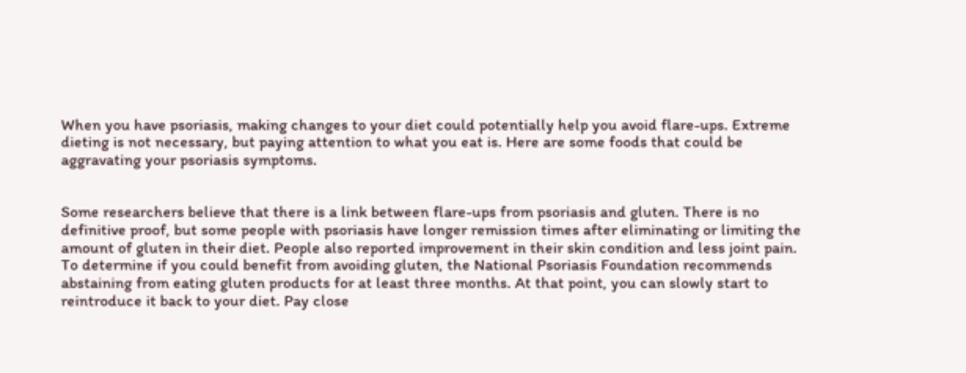When you have psoriasis, making changes to your diet could potentially help you avoid flare-ups. Extreme dieting is not necessary, but paying attention to what you eat is. Here are some foods that could be aggravating your psoriasis symptoms.


Some researchers believe that there is a link between flare-ups from psoriasis and gluten. There is no definitive proof, but some people with psoriasis have longer remission times after eliminating or limiting the amount of gluten in their diet. People also reported improvement in their skin condition and less joint pain. To determine if you could benefit from avoiding gluten, the National Psoriasis Foundation recommends abstaining from eating gluten products for at least three months. At that point, you can slowly start to reintroduce it back to your diet. Pay close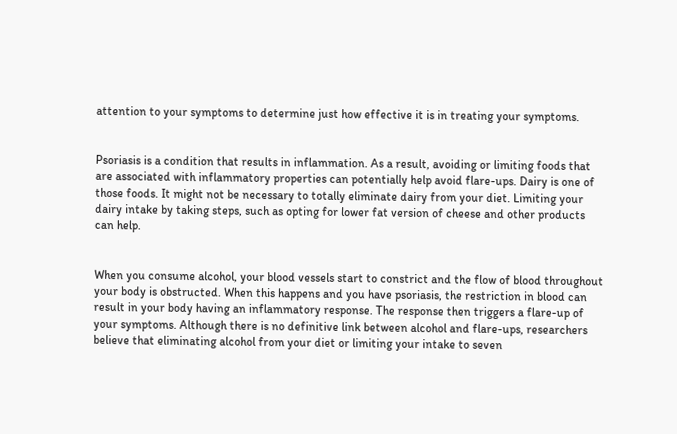attention to your symptoms to determine just how effective it is in treating your symptoms.


Psoriasis is a condition that results in inflammation. As a result, avoiding or limiting foods that are associated with inflammatory properties can potentially help avoid flare-ups. Dairy is one of those foods. It might not be necessary to totally eliminate dairy from your diet. Limiting your dairy intake by taking steps, such as opting for lower fat version of cheese and other products can help.


When you consume alcohol, your blood vessels start to constrict and the flow of blood throughout your body is obstructed. When this happens and you have psoriasis, the restriction in blood can result in your body having an inflammatory response. The response then triggers a flare-up of your symptoms. Although there is no definitive link between alcohol and flare-ups, researchers believe that eliminating alcohol from your diet or limiting your intake to seven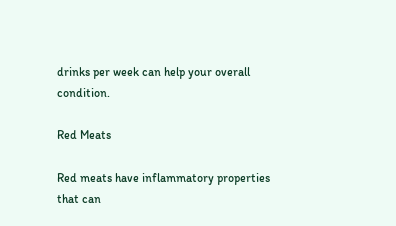drinks per week can help your overall condition.

Red Meats

Red meats have inflammatory properties that can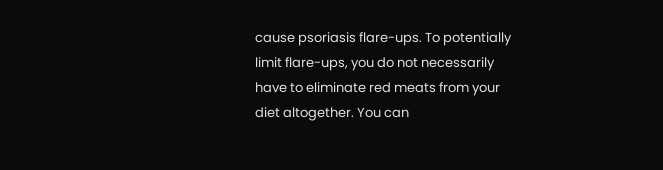cause psoriasis flare-ups. To potentially limit flare-ups, you do not necessarily have to eliminate red meats from your diet altogether. You can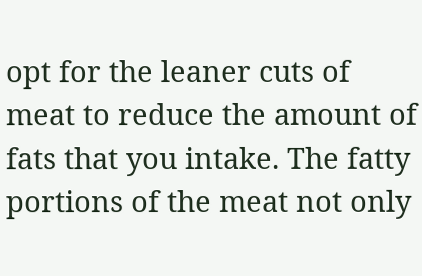opt for the leaner cuts of meat to reduce the amount of fats that you intake. The fatty portions of the meat not only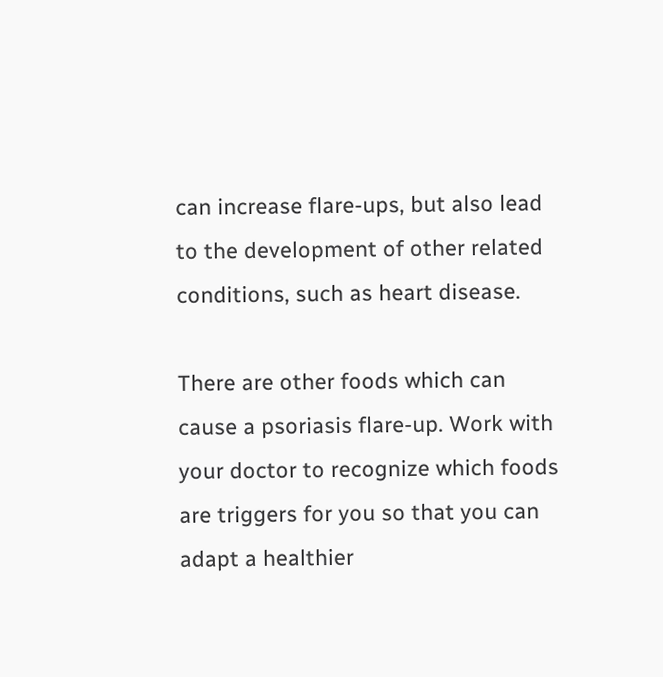can increase flare-ups, but also lead to the development of other related conditions, such as heart disease.

There are other foods which can cause a psoriasis flare-up. Work with your doctor to recognize which foods are triggers for you so that you can adapt a healthier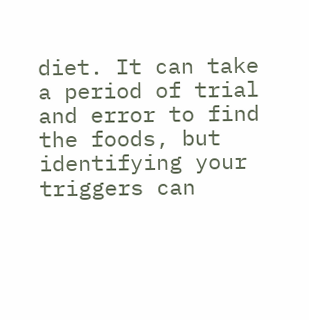diet. It can take a period of trial and error to find the foods, but identifying your triggers can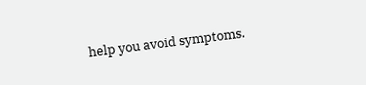help you avoid symptoms.